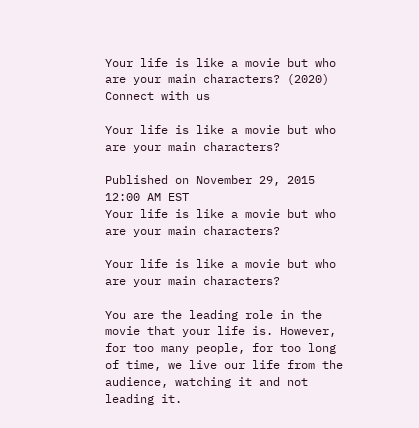Your life is like a movie but who are your main characters? (2020)
Connect with us

Your life is like a movie but who are your main characters?

Published on November 29, 2015 12:00 AM EST
Your life is like a movie but who are your main characters?

Your life is like a movie but who are your main characters?

You are the leading role in the movie that your life is. However, for too many people, for too long of time, we live our life from the audience, watching it and not leading it.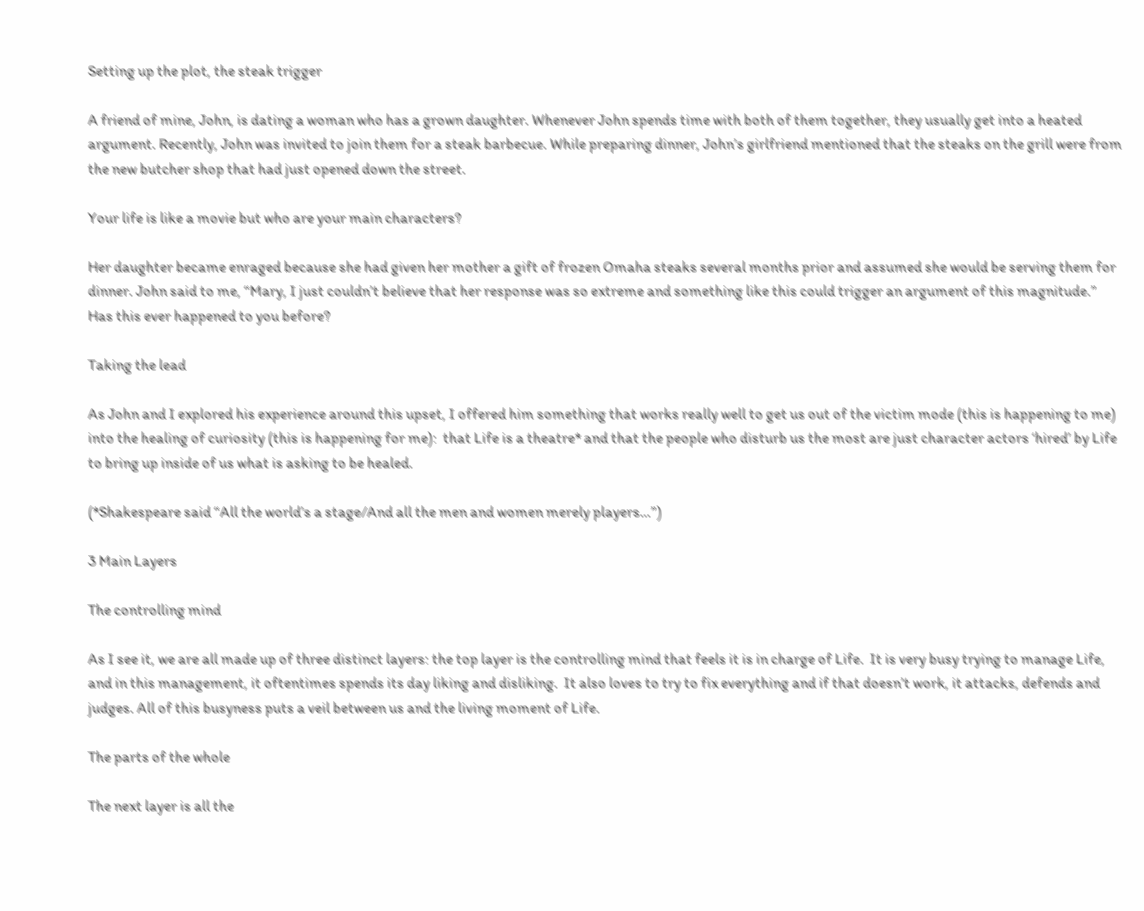Setting up the plot, the steak trigger

A friend of mine, John, is dating a woman who has a grown daughter. Whenever John spends time with both of them together, they usually get into a heated argument. Recently, John was invited to join them for a steak barbecue. While preparing dinner, John’s girlfriend mentioned that the steaks on the grill were from the new butcher shop that had just opened down the street.

Your life is like a movie but who are your main characters?

Her daughter became enraged because she had given her mother a gift of frozen Omaha steaks several months prior and assumed she would be serving them for dinner. John said to me, “Mary, I just couldn’t believe that her response was so extreme and something like this could trigger an argument of this magnitude.” Has this ever happened to you before?

Taking the lead

As John and I explored his experience around this upset, I offered him something that works really well to get us out of the victim mode (this is happening to me) into the healing of curiosity (this is happening for me):  that Life is a theatre* and that the people who disturb us the most are just character actors ‘hired’ by Life to bring up inside of us what is asking to be healed.

(*Shakespeare said “All the world’s a stage/And all the men and women merely players…”)

3 Main Layers

The controlling mind

As I see it, we are all made up of three distinct layers: the top layer is the controlling mind that feels it is in charge of Life.  It is very busy trying to manage Life, and in this management, it oftentimes spends its day liking and disliking.  It also loves to try to fix everything and if that doesn’t work, it attacks, defends and judges. All of this busyness puts a veil between us and the living moment of Life.

The parts of the whole

The next layer is all the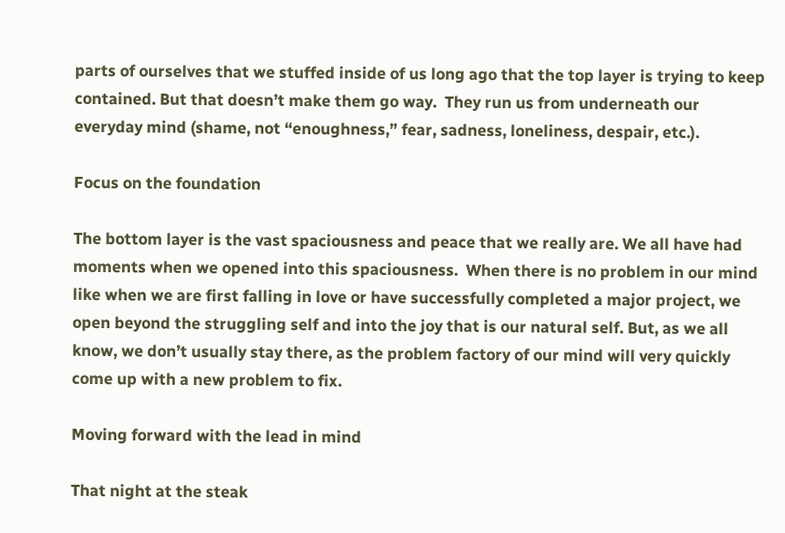parts of ourselves that we stuffed inside of us long ago that the top layer is trying to keep contained. But that doesn’t make them go way.  They run us from underneath our everyday mind (shame, not “enoughness,” fear, sadness, loneliness, despair, etc.).

Focus on the foundation

The bottom layer is the vast spaciousness and peace that we really are. We all have had moments when we opened into this spaciousness.  When there is no problem in our mind like when we are first falling in love or have successfully completed a major project, we open beyond the struggling self and into the joy that is our natural self. But, as we all know, we don’t usually stay there, as the problem factory of our mind will very quickly come up with a new problem to fix.

Moving forward with the lead in mind

That night at the steak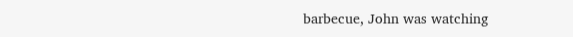barbecue, John was watching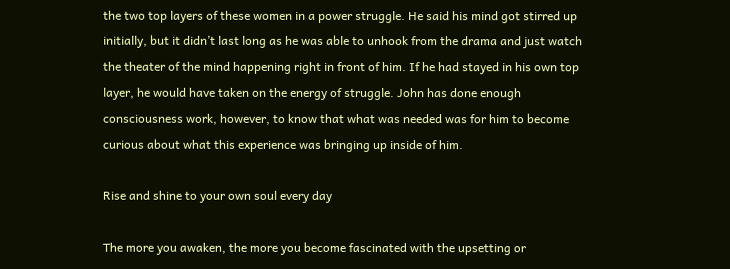the two top layers of these women in a power struggle. He said his mind got stirred up initially, but it didn’t last long as he was able to unhook from the drama and just watch the theater of the mind happening right in front of him. If he had stayed in his own top layer, he would have taken on the energy of struggle. John has done enough consciousness work, however, to know that what was needed was for him to become curious about what this experience was bringing up inside of him.

Rise and shine to your own soul every day

The more you awaken, the more you become fascinated with the upsetting or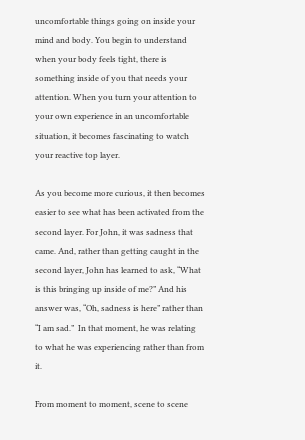uncomfortable things going on inside your mind and body. You begin to understand when your body feels tight, there is something inside of you that needs your attention. When you turn your attention to your own experience in an uncomfortable situation, it becomes fascinating to watch your reactive top layer.

As you become more curious, it then becomes easier to see what has been activated from the second layer. For John, it was sadness that came. And, rather than getting caught in the second layer, John has learned to ask, “What is this bringing up inside of me?” And his answer was, “Oh, sadness is here” rather than “I am sad.”  In that moment, he was relating to what he was experiencing rather than from it.

From moment to moment, scene to scene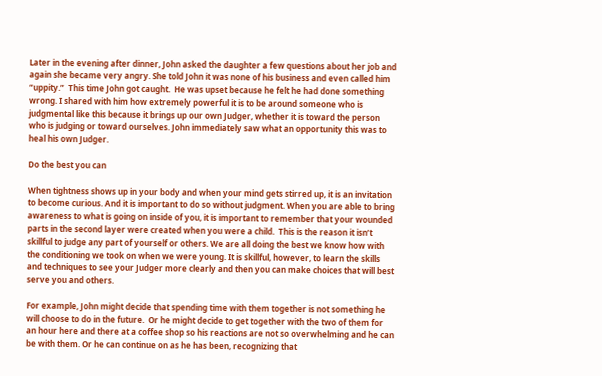Later in the evening after dinner, John asked the daughter a few questions about her job and again she became very angry. She told John it was none of his business and even called him “uppity.”  This time John got caught.  He was upset because he felt he had done something wrong. I shared with him how extremely powerful it is to be around someone who is judgmental like this because it brings up our own Judger, whether it is toward the person who is judging or toward ourselves. John immediately saw what an opportunity this was to heal his own Judger.

Do the best you can

When tightness shows up in your body and when your mind gets stirred up, it is an invitation to become curious. And it is important to do so without judgment. When you are able to bring awareness to what is going on inside of you, it is important to remember that your wounded parts in the second layer were created when you were a child.  This is the reason it isn’t skillful to judge any part of yourself or others. We are all doing the best we know how with the conditioning we took on when we were young. It is skillful, however, to learn the skills and techniques to see your Judger more clearly and then you can make choices that will best serve you and others.

For example, John might decide that spending time with them together is not something he will choose to do in the future.  Or he might decide to get together with the two of them for an hour here and there at a coffee shop so his reactions are not so overwhelming and he can be with them. Or he can continue on as he has been, recognizing that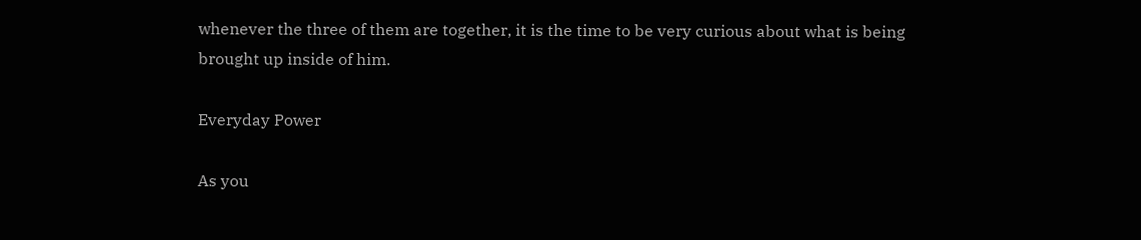whenever the three of them are together, it is the time to be very curious about what is being brought up inside of him.

Everyday Power

As you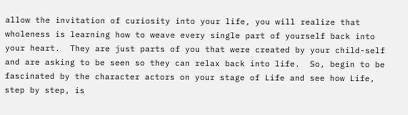allow the invitation of curiosity into your life, you will realize that wholeness is learning how to weave every single part of yourself back into your heart.  They are just parts of you that were created by your child-self and are asking to be seen so they can relax back into life.  So, begin to be fascinated by the character actors on your stage of Life and see how Life, step by step, is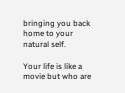bringing you back home to your natural self.

Your life is like a movie but who are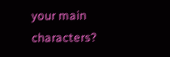your main characters?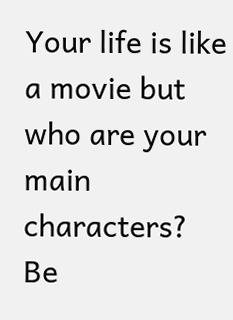Your life is like a movie but who are your main characters?
Be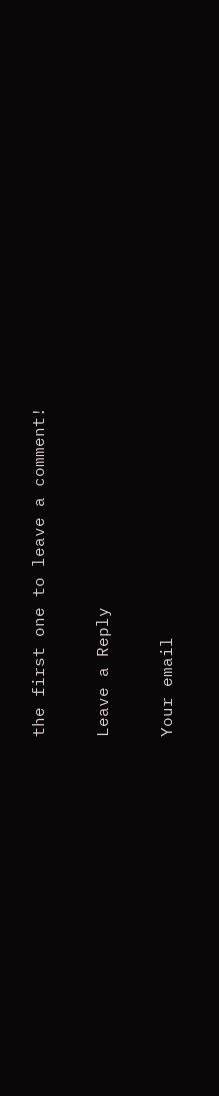the first one to leave a comment!

Leave a Reply

Your email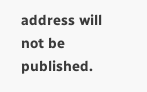address will not be published.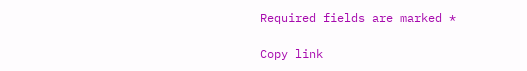Required fields are marked *

Copy link